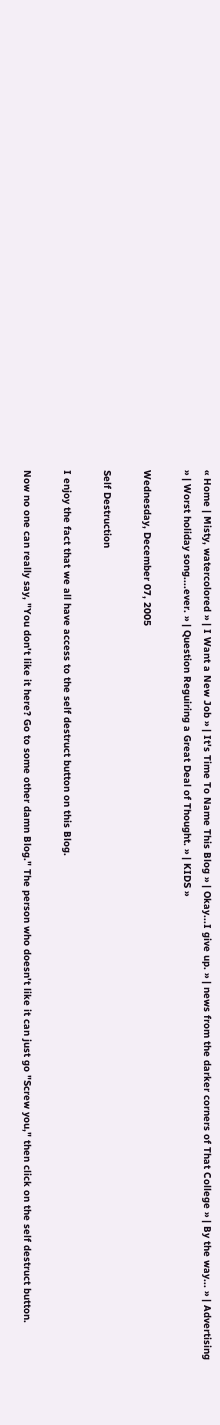« Home | Misty, watercolored » | I Want a New Job » | It's Time To Name This Blog » | Okay...I give up. » | news from the darker corners of That College » | By the way... » | Advertising » | Worst holiday song....ever. » | Question Reguiring a Great Deal of Thought. » | KIDS »

Wednesday, December 07, 2005

Self Destruction

I enjoy the fact that we all have access to the self destruct button on this Blog.

Now no one can really say, "You don't like it here? Go to some other damn Blog." The person who doesn't like it can just go "Screw you," then click on the self destruct button.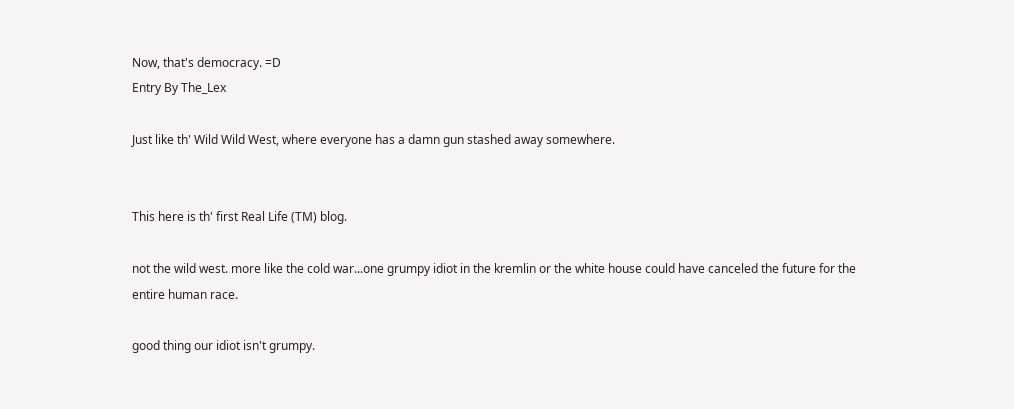Now, that's democracy. =D
Entry By The_Lex

Just like th' Wild Wild West, where everyone has a damn gun stashed away somewhere.


This here is th' first Real Life (TM) blog.

not the wild west. more like the cold war...one grumpy idiot in the kremlin or the white house could have canceled the future for the entire human race.

good thing our idiot isn't grumpy.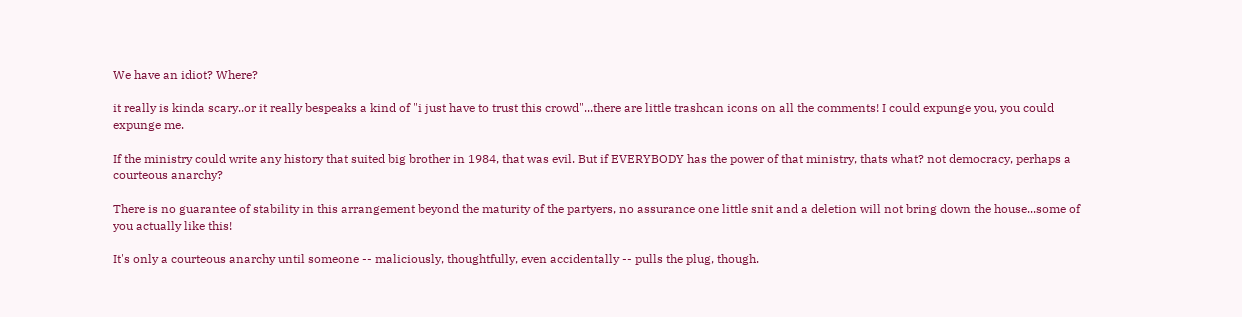We have an idiot? Where?

it really is kinda scary..or it really bespeaks a kind of "i just have to trust this crowd"...there are little trashcan icons on all the comments! I could expunge you, you could expunge me.

If the ministry could write any history that suited big brother in 1984, that was evil. But if EVERYBODY has the power of that ministry, thats what? not democracy, perhaps a courteous anarchy?

There is no guarantee of stability in this arrangement beyond the maturity of the partyers, no assurance one little snit and a deletion will not bring down the house...some of you actually like this!

It's only a courteous anarchy until someone -- maliciously, thoughtfully, even accidentally -- pulls the plug, though.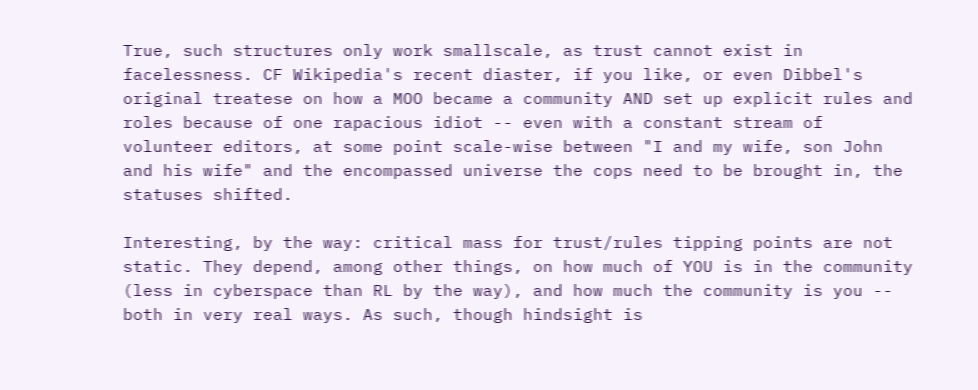True, such structures only work smallscale, as trust cannot exist in facelessness. CF Wikipedia's recent diaster, if you like, or even Dibbel's original treatese on how a MOO became a community AND set up explicit rules and roles because of one rapacious idiot -- even with a constant stream of volunteer editors, at some point scale-wise between "I and my wife, son John and his wife" and the encompassed universe the cops need to be brought in, the statuses shifted.

Interesting, by the way: critical mass for trust/rules tipping points are not static. They depend, among other things, on how much of YOU is in the community (less in cyberspace than RL by the way), and how much the community is you -- both in very real ways. As such, though hindsight is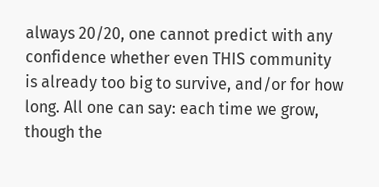always 20/20, one cannot predict with any confidence whether even THIS community is already too big to survive, and/or for how long. All one can say: each time we grow, though the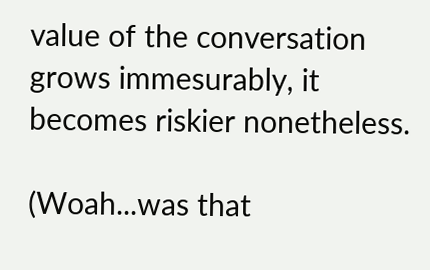value of the conversation grows immesurably, it becomes riskier nonetheless.

(Woah...was that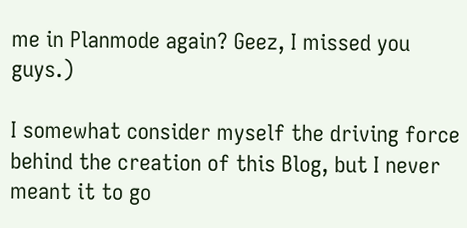me in Planmode again? Geez, I missed you guys.)

I somewhat consider myself the driving force behind the creation of this Blog, but I never meant it to go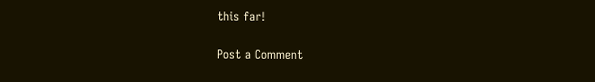this far!

Post a Comment